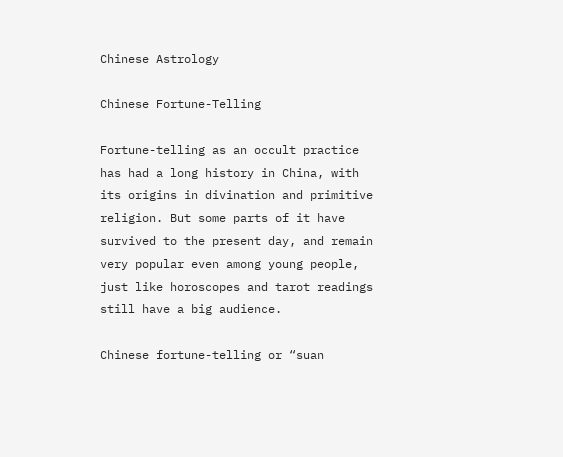Chinese Astrology

Chinese Fortune-Telling

Fortune-telling as an occult practice has had a long history in China, with its origins in divination and primitive religion. But some parts of it have survived to the present day, and remain very popular even among young people, just like horoscopes and tarot readings still have a big audience.

Chinese fortune-telling or “suan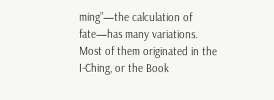ming”—the calculation of fate—has many variations. Most of them originated in the I-Ching, or the Book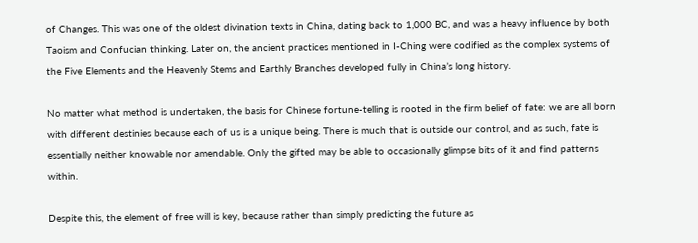of Changes. This was one of the oldest divination texts in China, dating back to 1,000 BC, and was a heavy influence by both Taoism and Confucian thinking. Later on, the ancient practices mentioned in I-Ching were codified as the complex systems of the Five Elements and the Heavenly Stems and Earthly Branches developed fully in China’s long history.

No matter what method is undertaken, the basis for Chinese fortune-telling is rooted in the firm belief of fate: we are all born with different destinies because each of us is a unique being. There is much that is outside our control, and as such, fate is essentially neither knowable nor amendable. Only the gifted may be able to occasionally glimpse bits of it and find patterns within.

Despite this, the element of free will is key, because rather than simply predicting the future as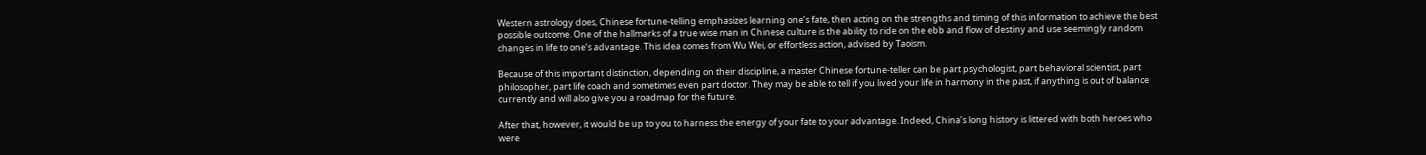Western astrology does, Chinese fortune-telling emphasizes learning one’s fate, then acting on the strengths and timing of this information to achieve the best possible outcome. One of the hallmarks of a true wise man in Chinese culture is the ability to ride on the ebb and flow of destiny and use seemingly random changes in life to one’s advantage. This idea comes from Wu Wei, or effortless action, advised by Taoism.

Because of this important distinction, depending on their discipline, a master Chinese fortune-teller can be part psychologist, part behavioral scientist, part philosopher, part life coach and sometimes even part doctor. They may be able to tell if you lived your life in harmony in the past, if anything is out of balance currently and will also give you a roadmap for the future.

After that, however, it would be up to you to harness the energy of your fate to your advantage. Indeed, China’s long history is littered with both heroes who were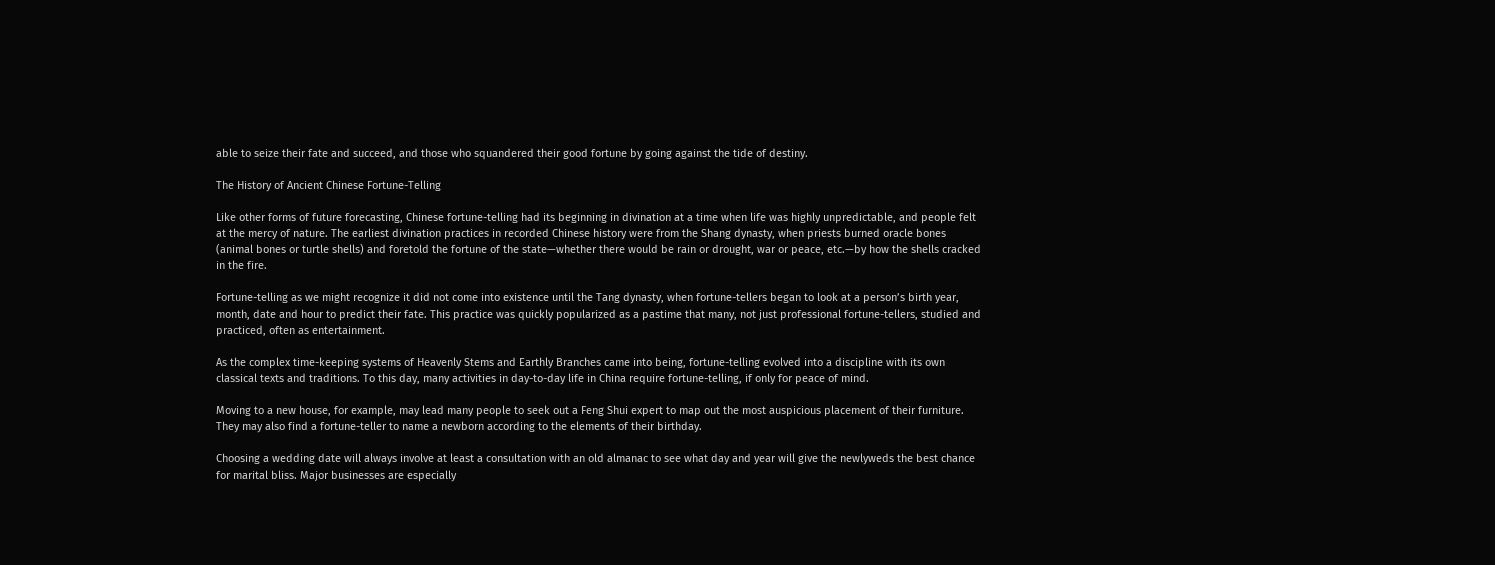able to seize their fate and succeed, and those who squandered their good fortune by going against the tide of destiny.

The History of Ancient Chinese Fortune-Telling

Like other forms of future forecasting, Chinese fortune-telling had its beginning in divination at a time when life was highly unpredictable, and people felt at the mercy of nature. The earliest divination practices in recorded Chinese history were from the Shang dynasty, when priests burned oracle bones (animal bones or turtle shells) and foretold the fortune of the state—whether there would be rain or drought, war or peace, etc.—by how the shells cracked in the fire.

Fortune-telling as we might recognize it did not come into existence until the Tang dynasty, when fortune-tellers began to look at a person’s birth year, month, date and hour to predict their fate. This practice was quickly popularized as a pastime that many, not just professional fortune-tellers, studied and practiced, often as entertainment.

As the complex time-keeping systems of Heavenly Stems and Earthly Branches came into being, fortune-telling evolved into a discipline with its own classical texts and traditions. To this day, many activities in day-to-day life in China require fortune-telling, if only for peace of mind.

Moving to a new house, for example, may lead many people to seek out a Feng Shui expert to map out the most auspicious placement of their furniture. They may also find a fortune-teller to name a newborn according to the elements of their birthday.

Choosing a wedding date will always involve at least a consultation with an old almanac to see what day and year will give the newlyweds the best chance for marital bliss. Major businesses are especially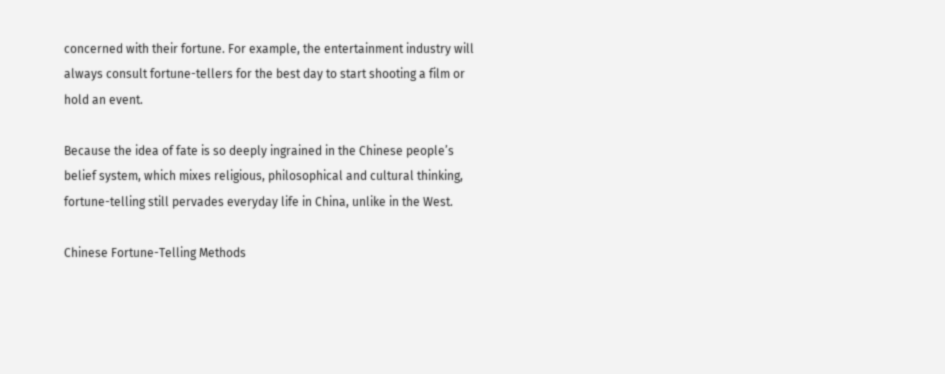concerned with their fortune. For example, the entertainment industry will always consult fortune-tellers for the best day to start shooting a film or hold an event.

Because the idea of fate is so deeply ingrained in the Chinese people’s belief system, which mixes religious, philosophical and cultural thinking, fortune-telling still pervades everyday life in China, unlike in the West.

Chinese Fortune-Telling Methods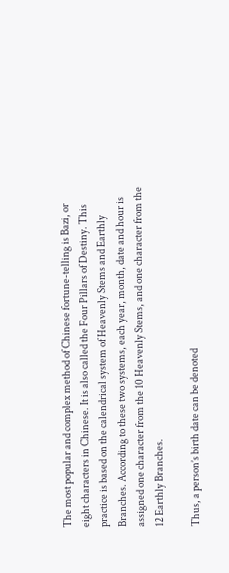The most popular and complex method of Chinese fortune-telling is Bazi, or eight characters in Chinese. It is also called the Four Pillars of Destiny. This practice is based on the calendrical system of Heavenly Stems and Earthly Branches. According to these two systems, each year, month, date and hour is assigned one character from the 10 Heavenly Stems, and one character from the 12 Earthly Branches.

Thus, a person’s birth date can be denoted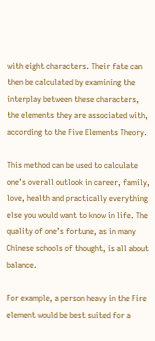with eight characters. Their fate can then be calculated by examining the interplay between these characters, the elements they are associated with, according to the Five Elements Theory.

This method can be used to calculate one’s overall outlook in career, family, love, health and practically everything else you would want to know in life. The quality of one’s fortune, as in many Chinese schools of thought, is all about balance.

For example, a person heavy in the Fire element would be best suited for a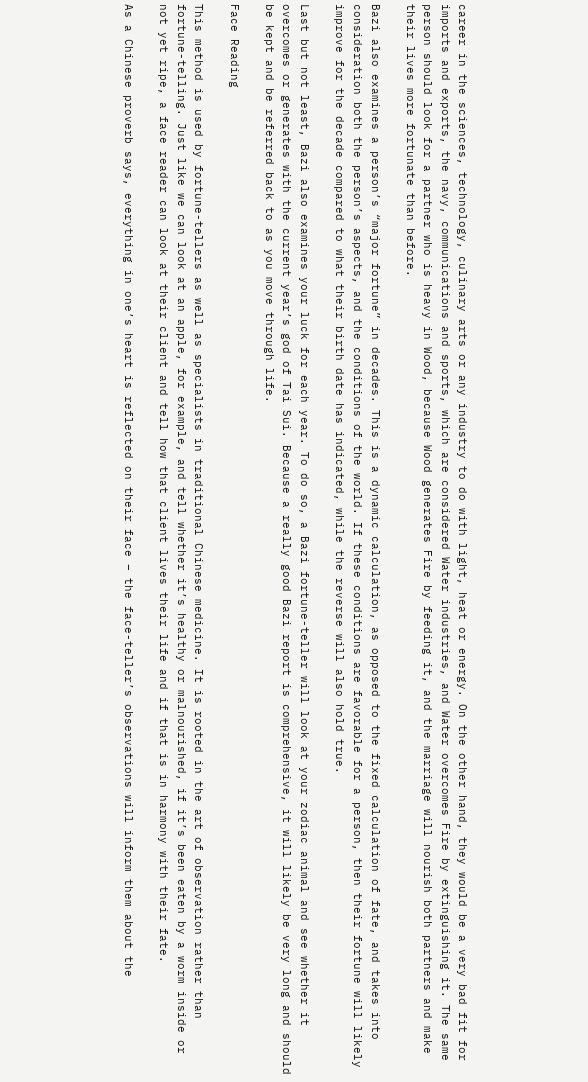career in the sciences, technology, culinary arts or any industry to do with light, heat or energy. On the other hand, they would be a very bad fit for imports and exports, the navy, communications and sports, which are considered Water industries, and Water overcomes Fire by extinguishing it. The same person should look for a partner who is heavy in Wood, because Wood generates Fire by feeding it, and the marriage will nourish both partners and make their lives more fortunate than before.

Bazi also examines a person’s “major fortune” in decades. This is a dynamic calculation, as opposed to the fixed calculation of fate, and takes into consideration both the person’s aspects, and the conditions of the world. If these conditions are favorable for a person, then their fortune will likely improve for the decade compared to what their birth date has indicated, while the reverse will also hold true.

Last but not least, Bazi also examines your luck for each year. To do so, a Bazi fortune-teller will look at your zodiac animal and see whether it overcomes or generates with the current year’s god of Tai Sui. Because a really good Bazi report is comprehensive, it will likely be very long and should be kept and be referred back to as you move through life.

Face Reading

This method is used by fortune-tellers as well as specialists in traditional Chinese medicine. It is rooted in the art of observation rather than fortune-telling. Just like we can look at an apple, for example, and tell whether it’s healthy or malnourished, if it’s been eaten by a worm inside or not yet ripe, a face reader can look at their client and tell how that client lives their life and if that is in harmony with their fate.

As a Chinese proverb says, everything in one’s heart is reflected on their face – the face-teller’s observations will inform them about the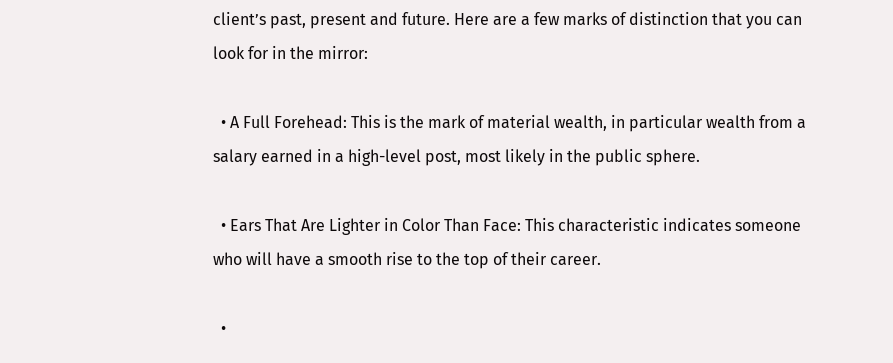client’s past, present and future. Here are a few marks of distinction that you can look for in the mirror:

  • A Full Forehead: This is the mark of material wealth, in particular wealth from a salary earned in a high-level post, most likely in the public sphere.

  • Ears That Are Lighter in Color Than Face: This characteristic indicates someone who will have a smooth rise to the top of their career.

  •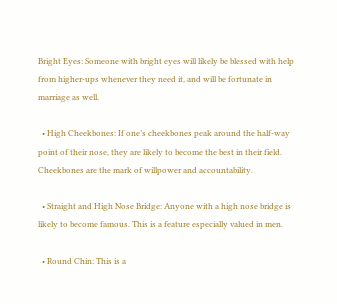Bright Eyes: Someone with bright eyes will likely be blessed with help from higher-ups whenever they need it, and will be fortunate in marriage as well.

  • High Cheekbones: If one’s cheekbones peak around the half-way point of their nose, they are likely to become the best in their field. Cheekbones are the mark of willpower and accountability.

  • Straight and High Nose Bridge: Anyone with a high nose bridge is likely to become famous. This is a feature especially valued in men.

  • Round Chin: This is a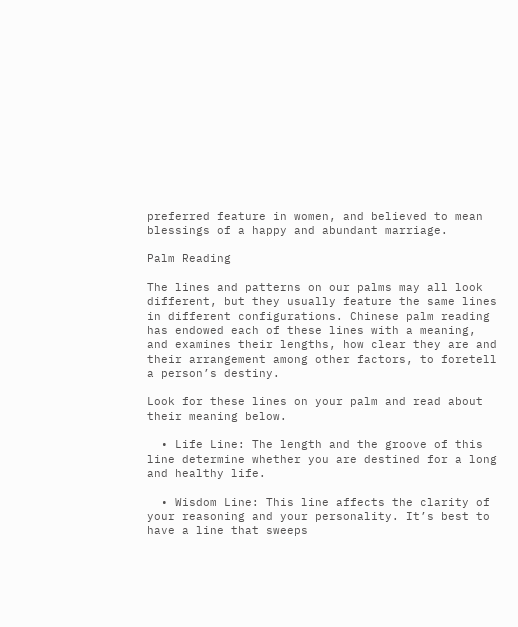preferred feature in women, and believed to mean blessings of a happy and abundant marriage.

Palm Reading

The lines and patterns on our palms may all look different, but they usually feature the same lines in different configurations. Chinese palm reading has endowed each of these lines with a meaning, and examines their lengths, how clear they are and their arrangement among other factors, to foretell a person’s destiny.

Look for these lines on your palm and read about their meaning below.

  • Life Line: The length and the groove of this line determine whether you are destined for a long and healthy life.

  • Wisdom Line: This line affects the clarity of your reasoning and your personality. It’s best to have a line that sweeps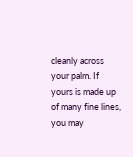cleanly across your palm. If yours is made up of many fine lines, you may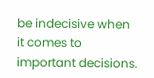be indecisive when it comes to important decisions.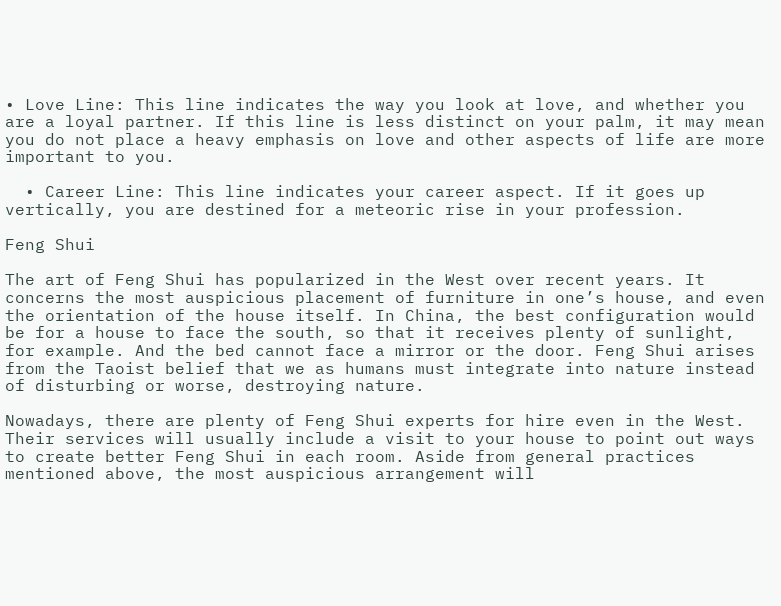• Love Line: This line indicates the way you look at love, and whether you are a loyal partner. If this line is less distinct on your palm, it may mean you do not place a heavy emphasis on love and other aspects of life are more important to you.

  • Career Line: This line indicates your career aspect. If it goes up vertically, you are destined for a meteoric rise in your profession.

Feng Shui

The art of Feng Shui has popularized in the West over recent years. It concerns the most auspicious placement of furniture in one’s house, and even the orientation of the house itself. In China, the best configuration would be for a house to face the south, so that it receives plenty of sunlight, for example. And the bed cannot face a mirror or the door. Feng Shui arises from the Taoist belief that we as humans must integrate into nature instead of disturbing or worse, destroying nature.

Nowadays, there are plenty of Feng Shui experts for hire even in the West. Their services will usually include a visit to your house to point out ways to create better Feng Shui in each room. Aside from general practices mentioned above, the most auspicious arrangement will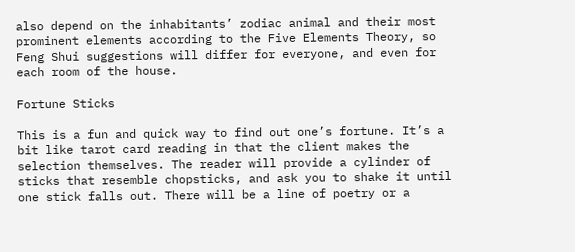also depend on the inhabitants’ zodiac animal and their most prominent elements according to the Five Elements Theory, so Feng Shui suggestions will differ for everyone, and even for each room of the house.

Fortune Sticks

This is a fun and quick way to find out one’s fortune. It’s a bit like tarot card reading in that the client makes the selection themselves. The reader will provide a cylinder of sticks that resemble chopsticks, and ask you to shake it until one stick falls out. There will be a line of poetry or a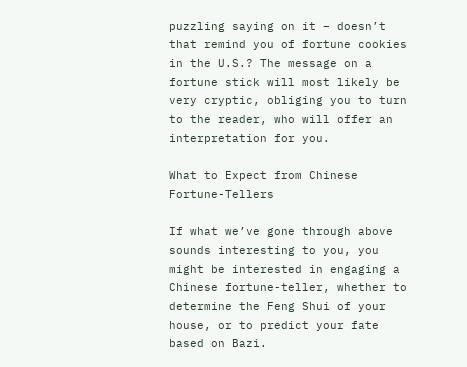puzzling saying on it – doesn’t that remind you of fortune cookies in the U.S.? The message on a fortune stick will most likely be very cryptic, obliging you to turn to the reader, who will offer an interpretation for you.

What to Expect from Chinese Fortune-Tellers

If what we’ve gone through above sounds interesting to you, you might be interested in engaging a Chinese fortune-teller, whether to determine the Feng Shui of your house, or to predict your fate based on Bazi.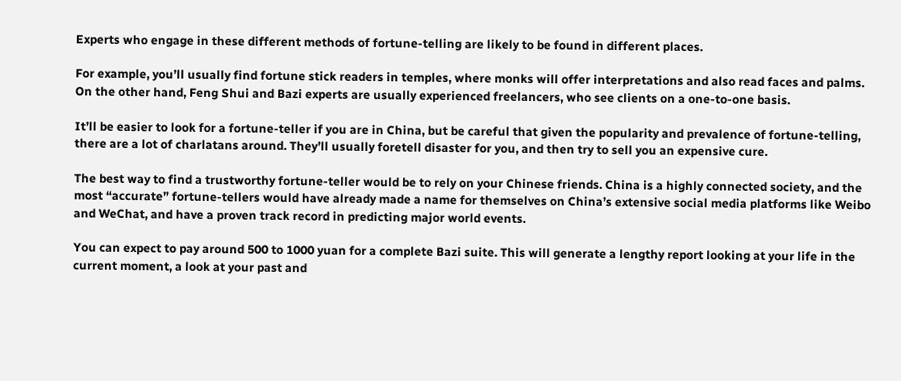Experts who engage in these different methods of fortune-telling are likely to be found in different places.

For example, you’ll usually find fortune stick readers in temples, where monks will offer interpretations and also read faces and palms. On the other hand, Feng Shui and Bazi experts are usually experienced freelancers, who see clients on a one-to-one basis.

It’ll be easier to look for a fortune-teller if you are in China, but be careful that given the popularity and prevalence of fortune-telling, there are a lot of charlatans around. They’ll usually foretell disaster for you, and then try to sell you an expensive cure.

The best way to find a trustworthy fortune-teller would be to rely on your Chinese friends. China is a highly connected society, and the most “accurate” fortune-tellers would have already made a name for themselves on China’s extensive social media platforms like Weibo and WeChat, and have a proven track record in predicting major world events.

You can expect to pay around 500 to 1000 yuan for a complete Bazi suite. This will generate a lengthy report looking at your life in the current moment, a look at your past and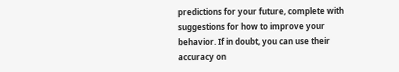predictions for your future, complete with suggestions for how to improve your behavior. If in doubt, you can use their accuracy on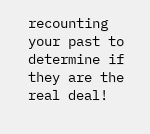recounting your past to determine if they are the real deal!